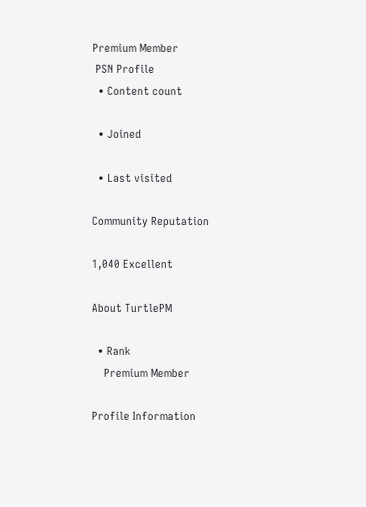Premium Member
 PSN Profile
  • Content count

  • Joined

  • Last visited

Community Reputation

1,040 Excellent

About TurtlePM

  • Rank
    Premium Member

Profile Information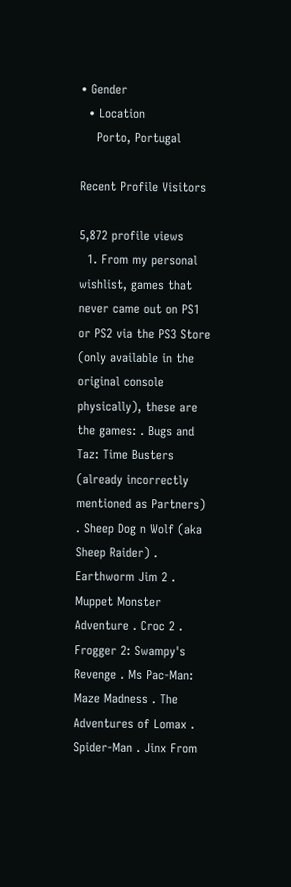• Gender
  • Location
    Porto, Portugal

Recent Profile Visitors

5,872 profile views
  1. From my personal wishlist, games that never came out on PS1 or PS2 via the PS3 Store (only available in the original console physically), these are the games: . Bugs and Taz: Time Busters (already incorrectly mentioned as Partners) . Sheep Dog n Wolf (aka Sheep Raider) . Earthworm Jim 2 . Muppet Monster Adventure . Croc 2 . Frogger 2: Swampy's Revenge . Ms Pac-Man: Maze Madness . The Adventures of Lomax . Spider-Man . Jinx From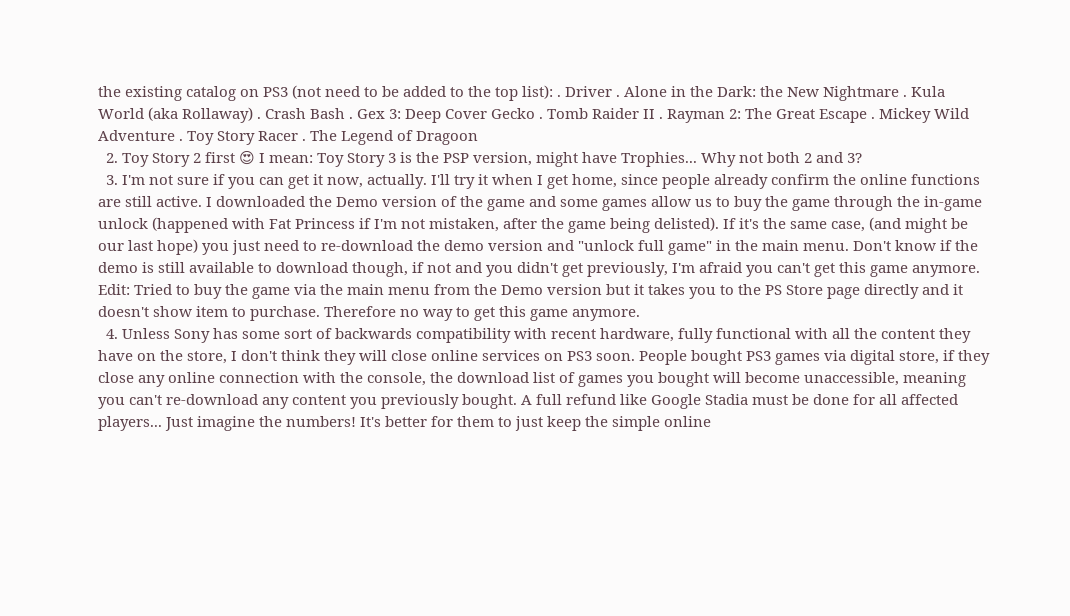the existing catalog on PS3 (not need to be added to the top list): . Driver . Alone in the Dark: the New Nightmare . Kula World (aka Rollaway) . Crash Bash . Gex 3: Deep Cover Gecko . Tomb Raider II . Rayman 2: The Great Escape . Mickey Wild Adventure . Toy Story Racer . The Legend of Dragoon
  2. Toy Story 2 first 😍 I mean: Toy Story 3 is the PSP version, might have Trophies... Why not both 2 and 3?
  3. I'm not sure if you can get it now, actually. I'll try it when I get home, since people already confirm the online functions are still active. I downloaded the Demo version of the game and some games allow us to buy the game through the in-game unlock (happened with Fat Princess if I'm not mistaken, after the game being delisted). If it's the same case, (and might be our last hope) you just need to re-download the demo version and "unlock full game" in the main menu. Don't know if the demo is still available to download though, if not and you didn't get previously, I'm afraid you can't get this game anymore. Edit: Tried to buy the game via the main menu from the Demo version but it takes you to the PS Store page directly and it doesn't show item to purchase. Therefore no way to get this game anymore.
  4. Unless Sony has some sort of backwards compatibility with recent hardware, fully functional with all the content they have on the store, I don't think they will close online services on PS3 soon. People bought PS3 games via digital store, if they close any online connection with the console, the download list of games you bought will become unaccessible, meaning you can't re-download any content you previously bought. A full refund like Google Stadia must be done for all affected players... Just imagine the numbers! It's better for them to just keep the simple online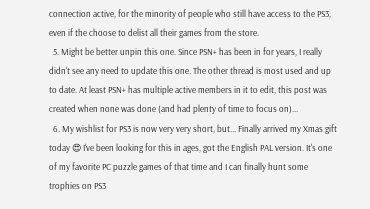connection active, for the minority of people who still have access to the PS3, even if the choose to delist all their games from the store.
  5. Might be better unpin this one. Since PSN+ has been in for years, I really didn't see any need to update this one. The other thread is most used and up to date. At least PSN+ has multiple active members in it to edit, this post was created when none was done (and had plenty of time to focus on)...
  6. My wishlist for PS3 is now very very short, but... Finally arrived my Xmas gift today 😍 I've been looking for this in ages, got the English PAL version. It's one of my favorite PC puzzle games of that time and I can finally hunt some trophies on PS3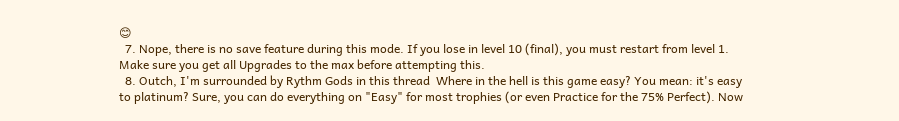😊
  7. Nope, there is no save feature during this mode. If you lose in level 10 (final), you must restart from level 1. Make sure you get all Upgrades to the max before attempting this.
  8. Outch, I'm surrounded by Rythm Gods in this thread  Where in the hell is this game easy? You mean: it's easy to platinum? Sure, you can do everything on "Easy" for most trophies (or even Practice for the 75% Perfect). Now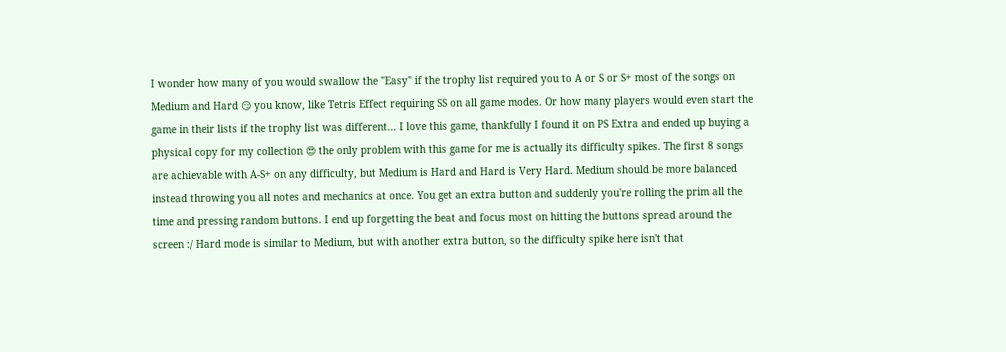I wonder how many of you would swallow the "Easy" if the trophy list required you to A or S or S+ most of the songs on Medium and Hard 😏 you know, like Tetris Effect requiring SS on all game modes. Or how many players would even start the game in their lists if the trophy list was different... I love this game, thankfully I found it on PS Extra and ended up buying a physical copy for my collection 😍 the only problem with this game for me is actually its difficulty spikes. The first 8 songs are achievable with A-S+ on any difficulty, but Medium is Hard and Hard is Very Hard. Medium should be more balanced instead throwing you all notes and mechanics at once. You get an extra button and suddenly you're rolling the prim all the time and pressing random buttons. I end up forgetting the beat and focus most on hitting the buttons spread around the screen :/ Hard mode is similar to Medium, but with another extra button, so the difficulty spike here isn't that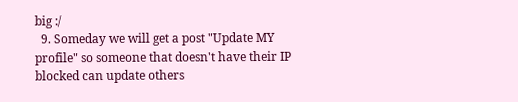big :/
  9. Someday we will get a post "Update MY profile" so someone that doesn't have their IP blocked can update others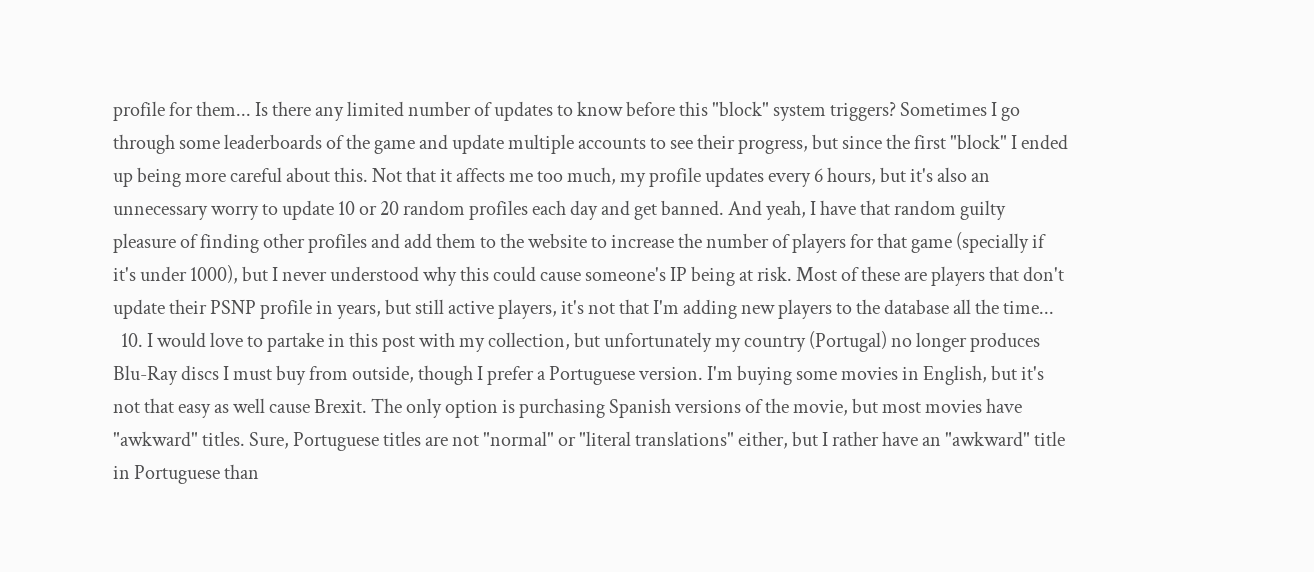profile for them... Is there any limited number of updates to know before this "block" system triggers? Sometimes I go through some leaderboards of the game and update multiple accounts to see their progress, but since the first "block" I ended up being more careful about this. Not that it affects me too much, my profile updates every 6 hours, but it's also an unnecessary worry to update 10 or 20 random profiles each day and get banned. And yeah, I have that random guilty pleasure of finding other profiles and add them to the website to increase the number of players for that game (specially if it's under 1000), but I never understood why this could cause someone's IP being at risk. Most of these are players that don't update their PSNP profile in years, but still active players, it's not that I'm adding new players to the database all the time...
  10. I would love to partake in this post with my collection, but unfortunately my country (Portugal) no longer produces Blu-Ray discs I must buy from outside, though I prefer a Portuguese version. I'm buying some movies in English, but it's not that easy as well cause Brexit. The only option is purchasing Spanish versions of the movie, but most movies have "awkward" titles. Sure, Portuguese titles are not "normal" or "literal translations" either, but I rather have an "awkward" title in Portuguese than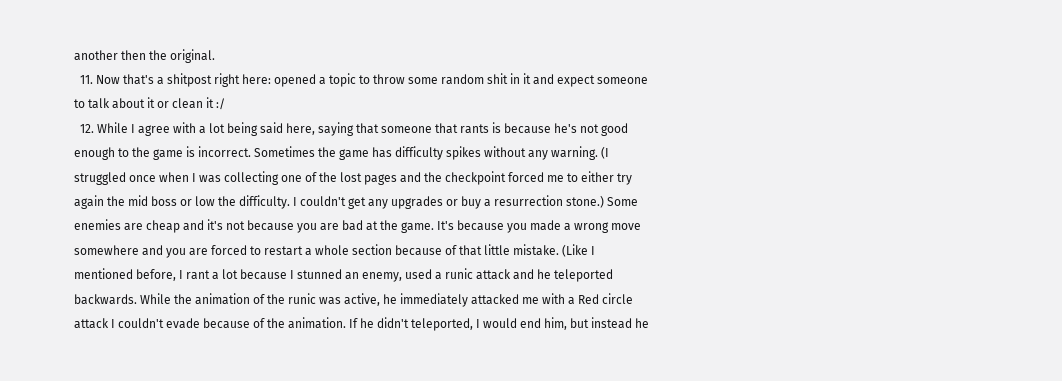another then the original.
  11. Now that's a shitpost right here: opened a topic to throw some random shit in it and expect someone to talk about it or clean it :/
  12. While I agree with a lot being said here, saying that someone that rants is because he's not good enough to the game is incorrect. Sometimes the game has difficulty spikes without any warning. (I struggled once when I was collecting one of the lost pages and the checkpoint forced me to either try again the mid boss or low the difficulty. I couldn't get any upgrades or buy a resurrection stone.) Some enemies are cheap and it's not because you are bad at the game. It's because you made a wrong move somewhere and you are forced to restart a whole section because of that little mistake. (Like I mentioned before, I rant a lot because I stunned an enemy, used a runic attack and he teleported backwards. While the animation of the runic was active, he immediately attacked me with a Red circle attack I couldn't evade because of the animation. If he didn't teleported, I would end him, but instead he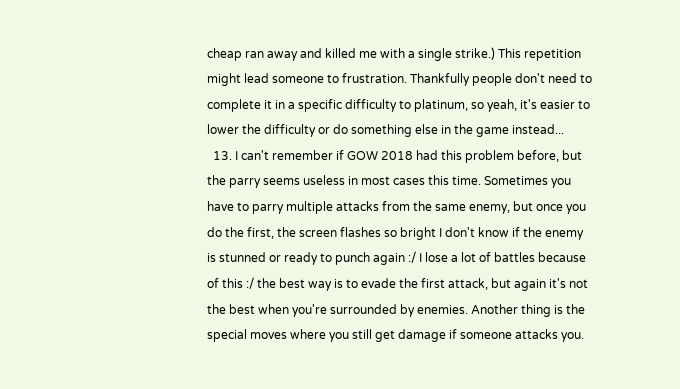cheap ran away and killed me with a single strike.) This repetition might lead someone to frustration. Thankfully people don't need to complete it in a specific difficulty to platinum, so yeah, it's easier to lower the difficulty or do something else in the game instead...
  13. I can't remember if GOW 2018 had this problem before, but the parry seems useless in most cases this time. Sometimes you have to parry multiple attacks from the same enemy, but once you do the first, the screen flashes so bright I don't know if the enemy is stunned or ready to punch again :/ I lose a lot of battles because of this :/ the best way is to evade the first attack, but again it's not the best when you're surrounded by enemies. Another thing is the special moves where you still get damage if someone attacks you.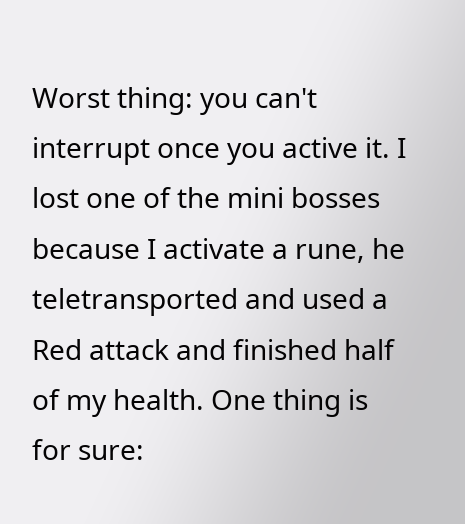Worst thing: you can't interrupt once you active it. I lost one of the mini bosses because I activate a rune, he teletransported and used a Red attack and finished half of my health. One thing is for sure: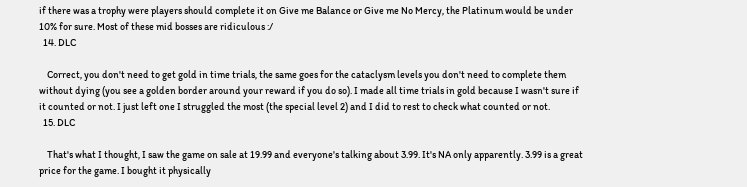if there was a trophy were players should complete it on Give me Balance or Give me No Mercy, the Platinum would be under 10% for sure. Most of these mid bosses are ridiculous :/
  14. DLC

    Correct, you don't need to get gold in time trials, the same goes for the cataclysm levels you don't need to complete them without dying (you see a golden border around your reward if you do so). I made all time trials in gold because I wasn't sure if it counted or not. I just left one I struggled the most (the special level 2) and I did to rest to check what counted or not.
  15. DLC

    That's what I thought, I saw the game on sale at 19.99 and everyone's talking about 3.99. It's NA only apparently. 3.99 is a great price for the game. I bought it physically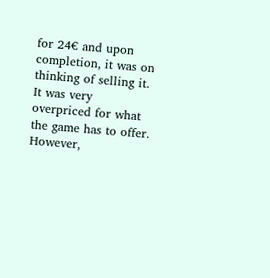for 24€ and upon completion, it was on thinking of selling it. It was very overpriced for what the game has to offer. However,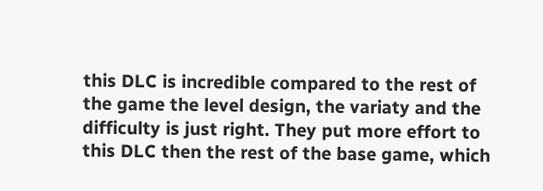this DLC is incredible compared to the rest of the game the level design, the variaty and the difficulty is just right. They put more effort to this DLC then the rest of the base game, which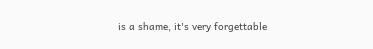is a shame, it's very forgettable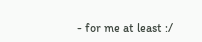- for me at least :/